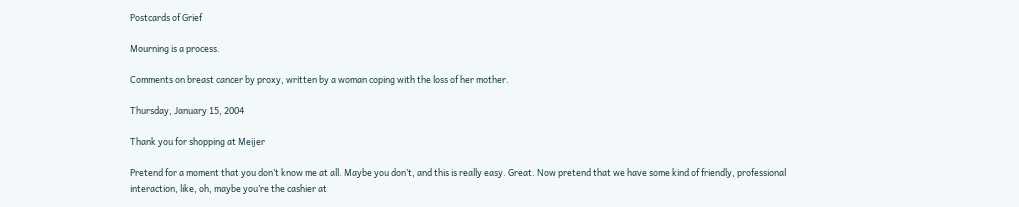Postcards of Grief

Mourning is a process.

Comments on breast cancer by proxy, written by a woman coping with the loss of her mother.

Thursday, January 15, 2004

Thank you for shopping at Meijer

Pretend for a moment that you don’t know me at all. Maybe you don’t, and this is really easy. Great. Now pretend that we have some kind of friendly, professional interaction, like, oh, maybe you’re the cashier at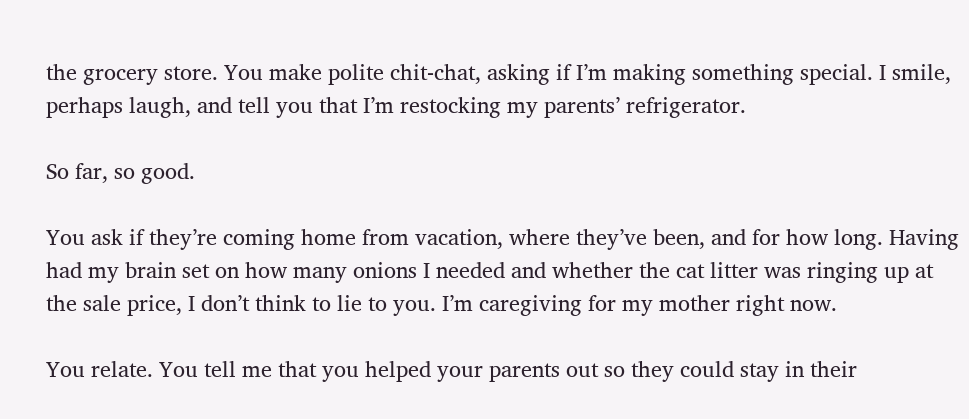the grocery store. You make polite chit-chat, asking if I’m making something special. I smile, perhaps laugh, and tell you that I’m restocking my parents’ refrigerator.

So far, so good.

You ask if they’re coming home from vacation, where they’ve been, and for how long. Having had my brain set on how many onions I needed and whether the cat litter was ringing up at the sale price, I don’t think to lie to you. I’m caregiving for my mother right now.

You relate. You tell me that you helped your parents out so they could stay in their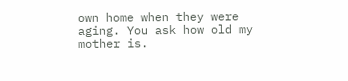own home when they were aging. You ask how old my mother is.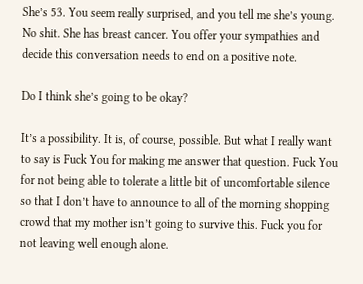She’s 53. You seem really surprised, and you tell me she’s young. No shit. She has breast cancer. You offer your sympathies and decide this conversation needs to end on a positive note.

Do I think she’s going to be okay?

It’s a possibility. It is, of course, possible. But what I really want to say is Fuck You for making me answer that question. Fuck You for not being able to tolerate a little bit of uncomfortable silence so that I don’t have to announce to all of the morning shopping crowd that my mother isn’t going to survive this. Fuck you for not leaving well enough alone.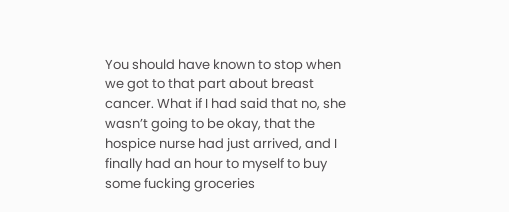You should have known to stop when we got to that part about breast cancer. What if I had said that no, she wasn’t going to be okay, that the hospice nurse had just arrived, and I finally had an hour to myself to buy some fucking groceries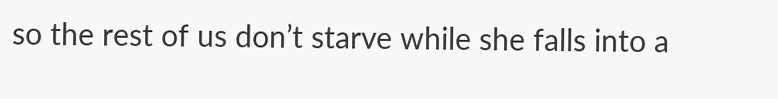so the rest of us don’t starve while she falls into a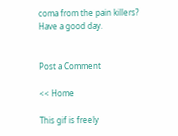coma from the pain killers? Have a good day.


Post a Comment

<< Home

This gif is freely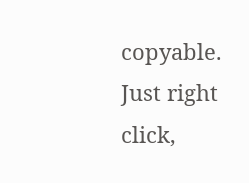copyable. Just right click,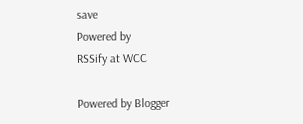save
Powered by
RSSify at WCC

Powered by Blogger